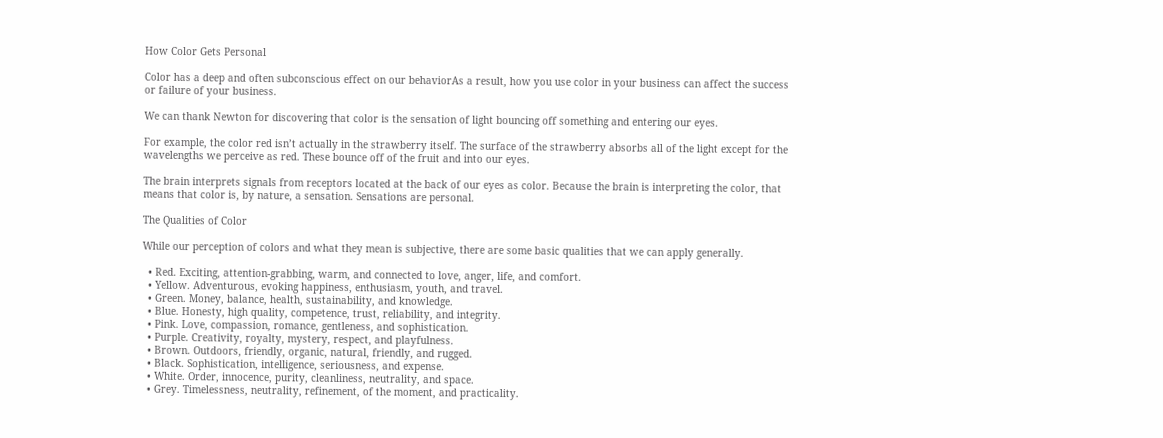How Color Gets Personal

Color has a deep and often subconscious effect on our behaviorAs a result, how you use color in your business can affect the success or failure of your business.

We can thank Newton for discovering that color is the sensation of light bouncing off something and entering our eyes.

For example, the color red isn’t actually in the strawberry itself. The surface of the strawberry absorbs all of the light except for the wavelengths we perceive as red. These bounce off of the fruit and into our eyes.

The brain interprets signals from receptors located at the back of our eyes as color. Because the brain is interpreting the color, that means that color is, by nature, a sensation. Sensations are personal.

The Qualities of Color

While our perception of colors and what they mean is subjective, there are some basic qualities that we can apply generally.

  • Red. Exciting, attention-grabbing, warm, and connected to love, anger, life, and comfort.
  • Yellow. Adventurous, evoking happiness, enthusiasm, youth, and travel.
  • Green. Money, balance, health, sustainability, and knowledge.
  • Blue. Honesty, high quality, competence, trust, reliability, and integrity.
  • Pink. Love, compassion, romance, gentleness, and sophistication.
  • Purple. Creativity, royalty, mystery, respect, and playfulness.
  • Brown. Outdoors, friendly, organic, natural, friendly, and rugged.
  • Black. Sophistication, intelligence, seriousness, and expense.
  • White. Order, innocence, purity, cleanliness, neutrality, and space.
  • Grey. Timelessness, neutrality, refinement, of the moment, and practicality.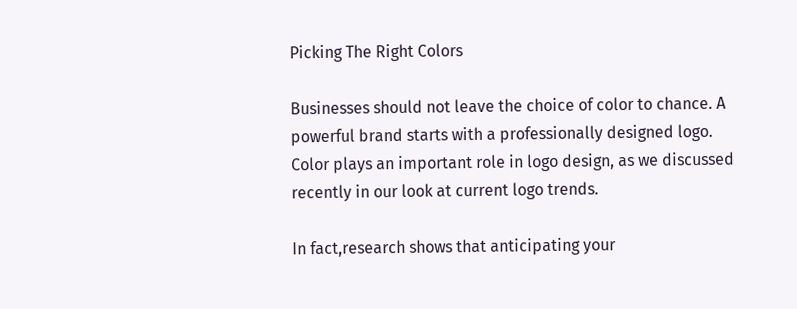Picking The Right Colors

Businesses should not leave the choice of color to chance. A powerful brand starts with a professionally designed logo. Color plays an important role in logo design, as we discussed recently in our look at current logo trends.

In fact,research shows that anticipating your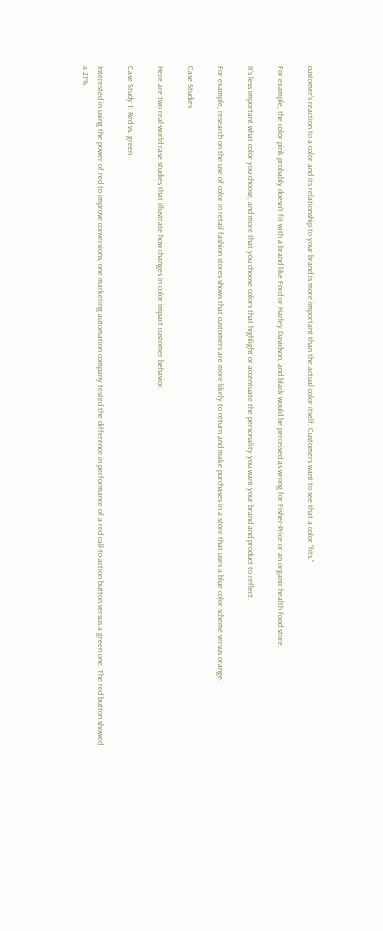customer’s reaction to a color and its relationship to your brand is more important than the actual color itself. Customers want to see that a color “fits.”

For example, the color pink probably doesn’t fit with a brand like Ford or Harley Davidson, and black would be perceived as wrong for Fisher-Price or an organic health food store.

It’s less important what color you choose, and more that you choose colors that highlight or accentuate the personality you want your brand and product to reflect.

For example, research on the use of color in retail fashion stores shows that customers are more likely to return and make purchases in a store that uses a blue color scheme versus orange.

Case Studies

Here are two real-world case studies that illustrate how changes in color impact customer behavior.

Case Study 1: Red vs. green

Interested in using the power of red to improve conversions, one marketing automation company tested the difference in performance of a red call-to-action button versus a green one. The red button showed a 21%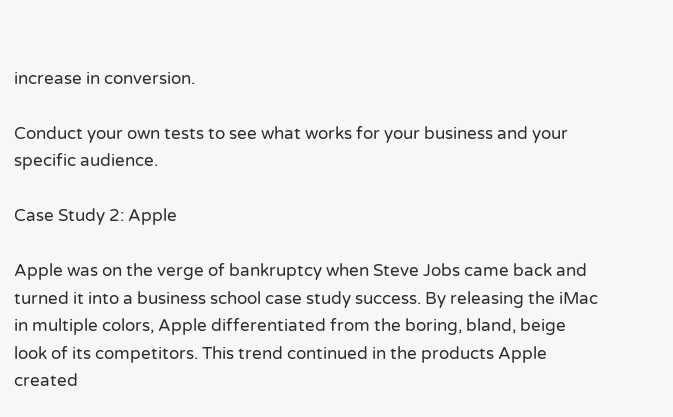increase in conversion.

Conduct your own tests to see what works for your business and your specific audience.

Case Study 2: Apple

Apple was on the verge of bankruptcy when Steve Jobs came back and turned it into a business school case study success. By releasing the iMac in multiple colors, Apple differentiated from the boring, bland, beige look of its competitors. This trend continued in the products Apple created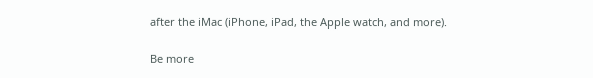after the iMac (iPhone, iPad, the Apple watch, and more).

Be more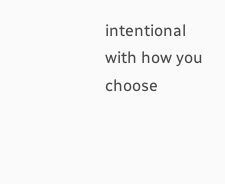intentional with how you choose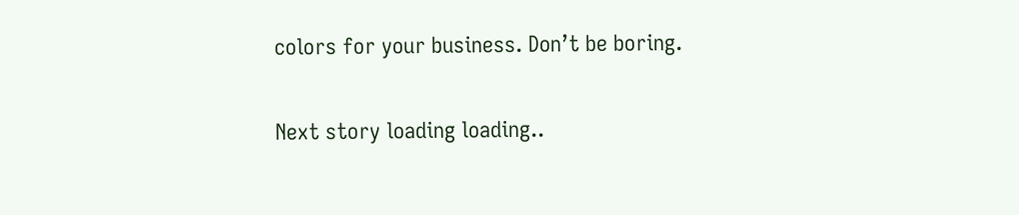colors for your business. Don’t be boring.

Next story loading loading..